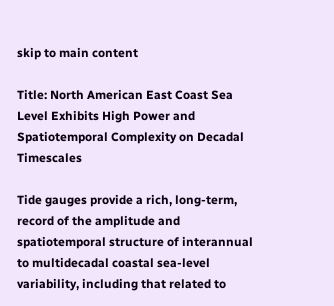skip to main content

Title: North American East Coast Sea Level Exhibits High Power and Spatiotemporal Complexity on Decadal Timescales

Tide gauges provide a rich, long‐term, record of the amplitude and spatiotemporal structure of interannual to multidecadal coastal sea‐level variability, including that related to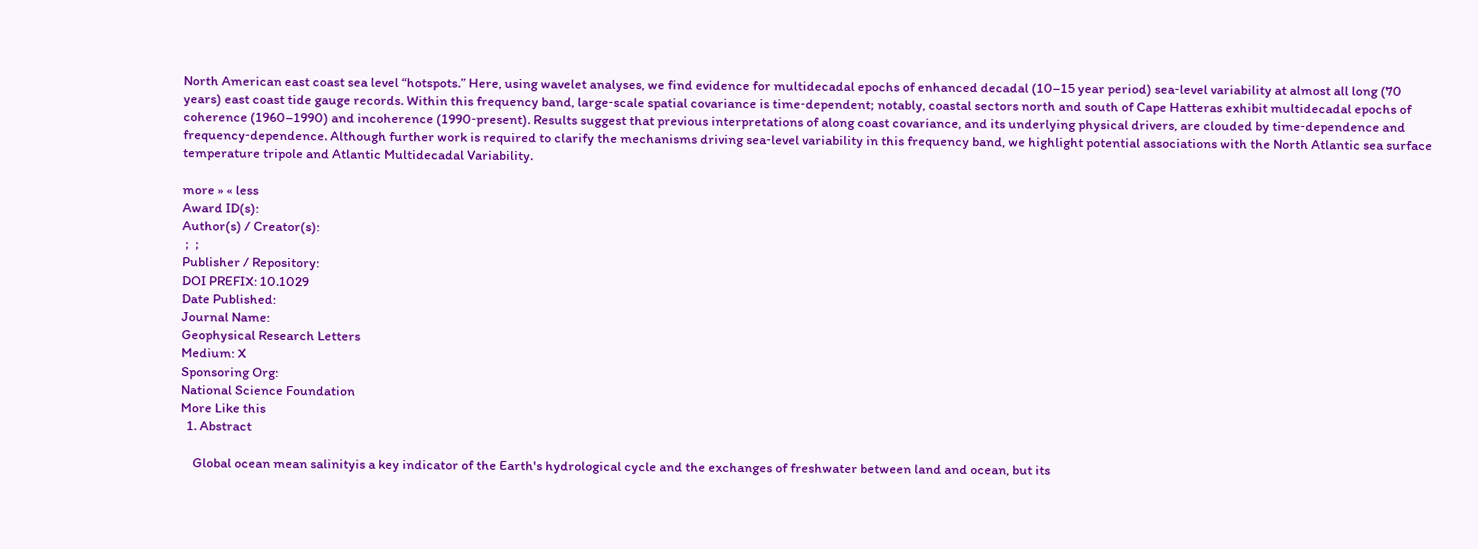North American east coast sea level “hotspots.” Here, using wavelet analyses, we find evidence for multidecadal epochs of enhanced decadal (10–15 year period) sea‐level variability at almost all long (70 years) east coast tide gauge records. Within this frequency band, large‐scale spatial covariance is time‐dependent; notably, coastal sectors north and south of Cape Hatteras exhibit multidecadal epochs of coherence (1960–1990) and incoherence (1990‐present). Results suggest that previous interpretations of along coast covariance, and its underlying physical drivers, are clouded by time‐dependence and frequency‐dependence. Although further work is required to clarify the mechanisms driving sea‐level variability in this frequency band, we highlight potential associations with the North Atlantic sea surface temperature tripole and Atlantic Multidecadal Variability.

more » « less
Award ID(s):
Author(s) / Creator(s):
 ;  ;
Publisher / Repository:
DOI PREFIX: 10.1029
Date Published:
Journal Name:
Geophysical Research Letters
Medium: X
Sponsoring Org:
National Science Foundation
More Like this
  1. Abstract

    Global ocean mean salinityis a key indicator of the Earth's hydrological cycle and the exchanges of freshwater between land and ocean, but its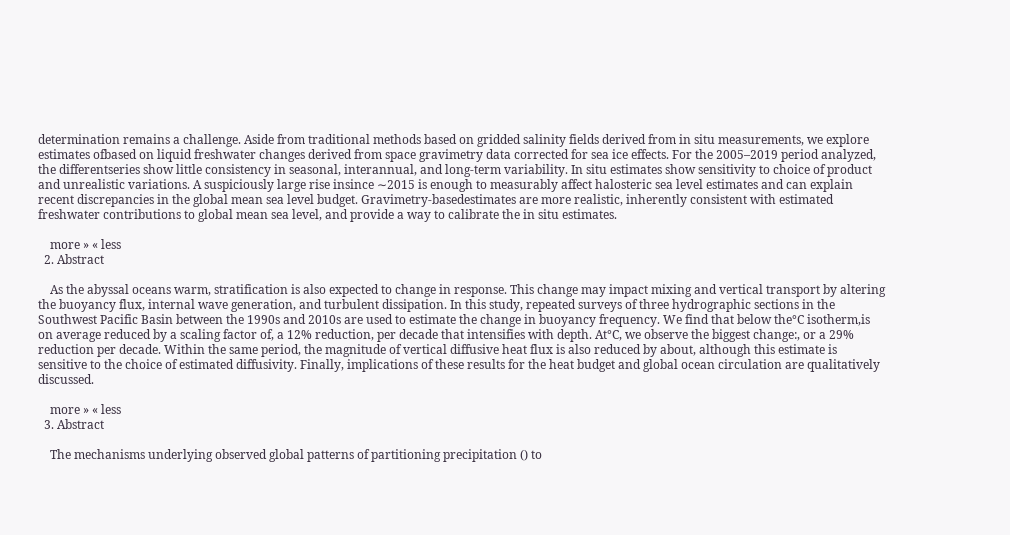determination remains a challenge. Aside from traditional methods based on gridded salinity fields derived from in situ measurements, we explore estimates ofbased on liquid freshwater changes derived from space gravimetry data corrected for sea ice effects. For the 2005–2019 period analyzed, the differentseries show little consistency in seasonal, interannual, and long‐term variability. In situ estimates show sensitivity to choice of product and unrealistic variations. A suspiciously large rise insince ∼2015 is enough to measurably affect halosteric sea level estimates and can explain recent discrepancies in the global mean sea level budget. Gravimetry‐basedestimates are more realistic, inherently consistent with estimated freshwater contributions to global mean sea level, and provide a way to calibrate the in situ estimates.

    more » « less
  2. Abstract

    As the abyssal oceans warm, stratification is also expected to change in response. This change may impact mixing and vertical transport by altering the buoyancy flux, internal wave generation, and turbulent dissipation. In this study, repeated surveys of three hydrographic sections in the Southwest Pacific Basin between the 1990s and 2010s are used to estimate the change in buoyancy frequency. We find that below the°C isotherm,is on average reduced by a scaling factor of, a 12% reduction, per decade that intensifies with depth. At°C, we observe the biggest change:, or a 29% reduction per decade. Within the same period, the magnitude of vertical diffusive heat flux is also reduced by about, although this estimate is sensitive to the choice of estimated diffusivity. Finally, implications of these results for the heat budget and global ocean circulation are qualitatively discussed.

    more » « less
  3. Abstract

    The mechanisms underlying observed global patterns of partitioning precipitation () to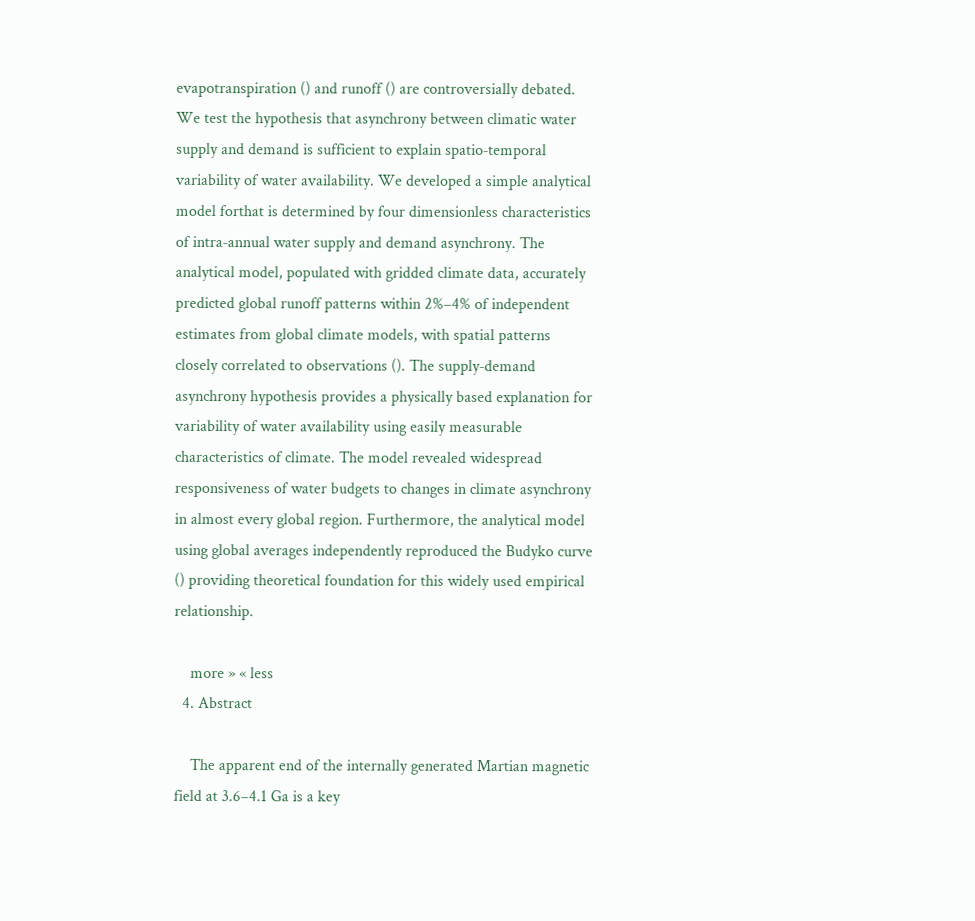evapotranspiration () and runoff () are controversially debated. We test the hypothesis that asynchrony between climatic water supply and demand is sufficient to explain spatio‐temporal variability of water availability. We developed a simple analytical model forthat is determined by four dimensionless characteristics of intra‐annual water supply and demand asynchrony. The analytical model, populated with gridded climate data, accurately predicted global runoff patterns within 2%–4% of independent estimates from global climate models, with spatial patterns closely correlated to observations (). The supply‐demand asynchrony hypothesis provides a physically based explanation for variability of water availability using easily measurable characteristics of climate. The model revealed widespread responsiveness of water budgets to changes in climate asynchrony in almost every global region. Furthermore, the analytical model using global averages independently reproduced the Budyko curve () providing theoretical foundation for this widely used empirical relationship.

    more » « less
  4. Abstract

    The apparent end of the internally generated Martian magnetic field at 3.6–4.1 Ga is a key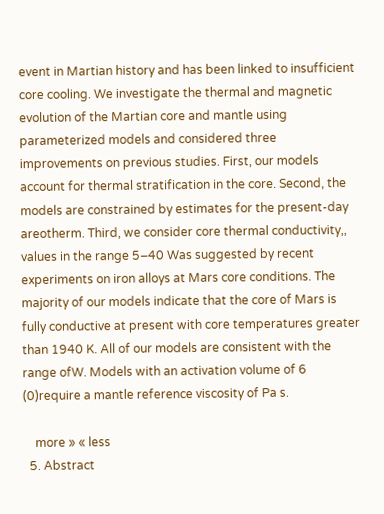event in Martian history and has been linked to insufficient core cooling. We investigate the thermal and magnetic evolution of the Martian core and mantle using parameterized models and considered three improvements on previous studies. First, our models account for thermal stratification in the core. Second, the models are constrained by estimates for the present‐day areotherm. Third, we consider core thermal conductivity,, values in the range 5–40 Was suggested by recent experiments on iron alloys at Mars core conditions. The majority of our models indicate that the core of Mars is fully conductive at present with core temperatures greater than 1940 K. All of our models are consistent with the range ofW. Models with an activation volume of 6 (0)require a mantle reference viscosity of Pa s.

    more » « less
  5. Abstract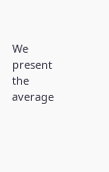We present the average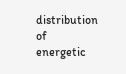distribution of energetic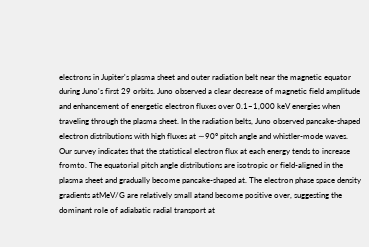electrons in Jupiter's plasma sheet and outer radiation belt near the magnetic equator during Juno's first 29 orbits. Juno observed a clear decrease of magnetic field amplitude and enhancement of energetic electron fluxes over 0.1–1,000 keV energies when traveling through the plasma sheet. In the radiation belts, Juno observed pancake‐shaped electron distributions with high fluxes at ∼90° pitch angle and whistler‐mode waves. Our survey indicates that the statistical electron flux at each energy tends to increase fromto. The equatorial pitch angle distributions are isotropic or field‐aligned in the plasma sheet and gradually become pancake‐shaped at. The electron phase space density gradients atMeV/G are relatively small atand become positive over, suggesting the dominant role of adiabatic radial transport at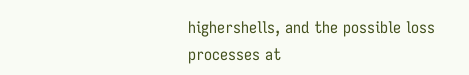highershells, and the possible loss processes at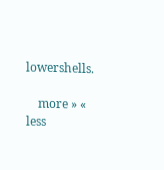lowershells.

    more » « less